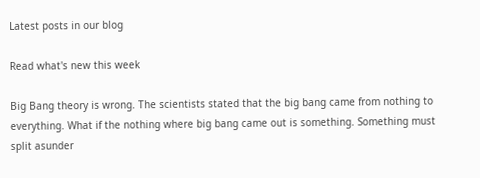Latest posts in our blog

Read what's new this week

Big Bang theory is wrong. The scientists stated that the big bang came from nothing to everything. What if the nothing where big bang came out is something. Something must split asunder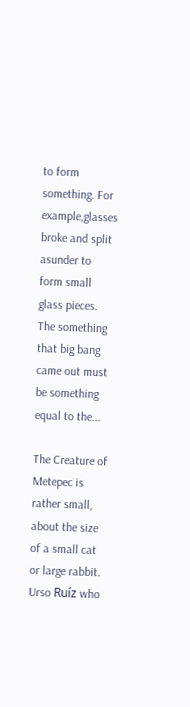to form something. For example,glasses broke and split asunder to form small glass pieces. The something that big bang came out must be something equal to the...

The Creature of Metepec is rather small, about the size of a small cat or large rabbit. Urso Ruíz who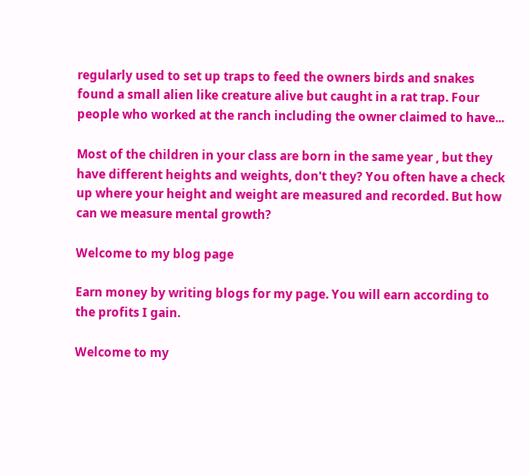regularly used to set up traps to feed the owners birds and snakes found a small alien like creature alive but caught in a rat trap. Four people who worked at the ranch including the owner claimed to have...

Most of the children in your class are born in the same year , but they have different heights and weights, don't they? You often have a check up where your height and weight are measured and recorded. But how can we measure mental growth?

Welcome to my blog page

Earn money by writing blogs for my page. You will earn according to the profits I gain.

Welcome to my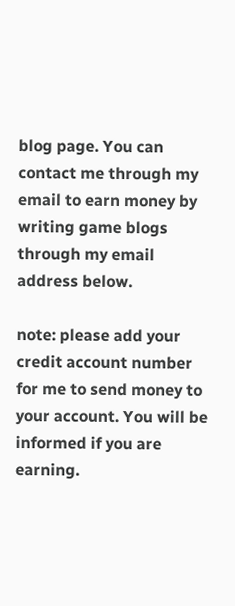blog page. You can contact me through my email to earn money by writing game blogs through my email address below.

note: please add your credit account number for me to send money to your account. You will be informed if you are earning.